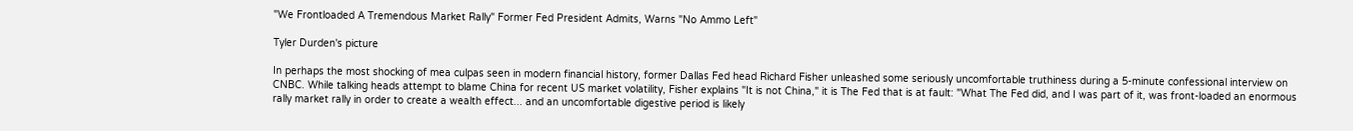"We Frontloaded A Tremendous Market Rally" Former Fed President Admits, Warns "No Ammo Left"

Tyler Durden's picture

In perhaps the most shocking of mea culpas seen in modern financial history, former Dallas Fed head Richard Fisher unleashed some seriously uncomfortable truthiness during a 5-minute confessional interview on CNBC. While talking heads attempt to blame China for recent US market volatility, Fisher explains "It is not China," it is The Fed that is at fault: "What The Fed did, and I was part of it, was front-loaded an enormous rally market rally in order to create a wealth effect... and an uncomfortable digestive period is likely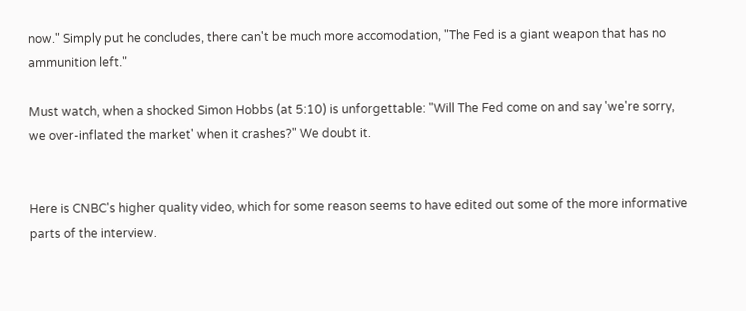now." Simply put he concludes, there can't be much more accomodation, "The Fed is a giant weapon that has no ammunition left."

Must watch, when a shocked Simon Hobbs (at 5:10) is unforgettable: "Will The Fed come on and say 'we're sorry, we over-inflated the market' when it crashes?" We doubt it.


Here is CNBC's higher quality video, which for some reason seems to have edited out some of the more informative parts of the interview.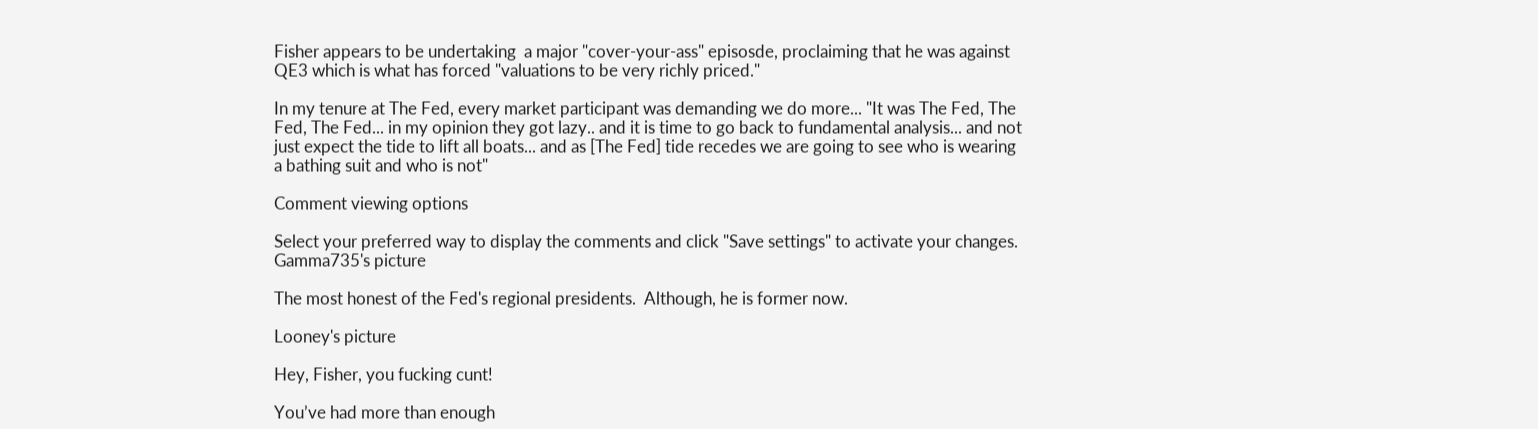Fisher appears to be undertaking  a major "cover-your-ass" episosde, proclaiming that he was against QE3 which is what has forced "valuations to be very richly priced."

In my tenure at The Fed, every market participant was demanding we do more... "It was The Fed, The Fed, The Fed... in my opinion they got lazy.. and it is time to go back to fundamental analysis... and not just expect the tide to lift all boats... and as [The Fed] tide recedes we are going to see who is wearing a bathing suit and who is not"

Comment viewing options

Select your preferred way to display the comments and click "Save settings" to activate your changes.
Gamma735's picture

The most honest of the Fed's regional presidents.  Although, he is former now.

Looney's picture

Hey, Fisher, you fucking cunt!

You’ve had more than enough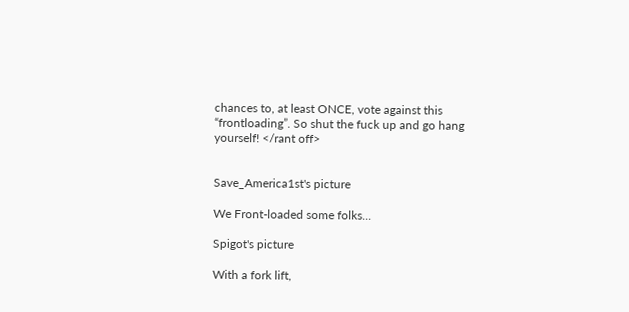chances to, at least ONCE, vote against this “frontloading”. So shut the fuck up and go hang yourself! </rant off>


Save_America1st's picture

We Front-loaded some folks...

Spigot's picture

With a fork lift,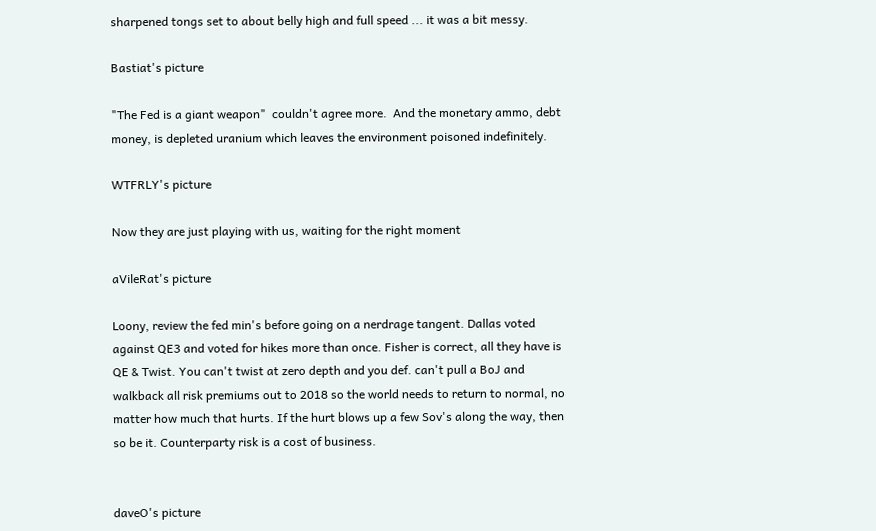sharpened tongs set to about belly high and full speed ... it was a bit messy.

Bastiat's picture

"The Fed is a giant weapon"  couldn't agree more.  And the monetary ammo, debt money, is depleted uranium which leaves the environment poisoned indefinitely.

WTFRLY's picture

Now they are just playing with us, waiting for the right moment

aVileRat's picture

Loony, review the fed min's before going on a nerdrage tangent. Dallas voted against QE3 and voted for hikes more than once. Fisher is correct, all they have is QE & Twist. You can't twist at zero depth and you def. can't pull a BoJ and walkback all risk premiums out to 2018 so the world needs to return to normal, no matter how much that hurts. If the hurt blows up a few Sov's along the way, then so be it. Counterparty risk is a cost of business.


daveO's picture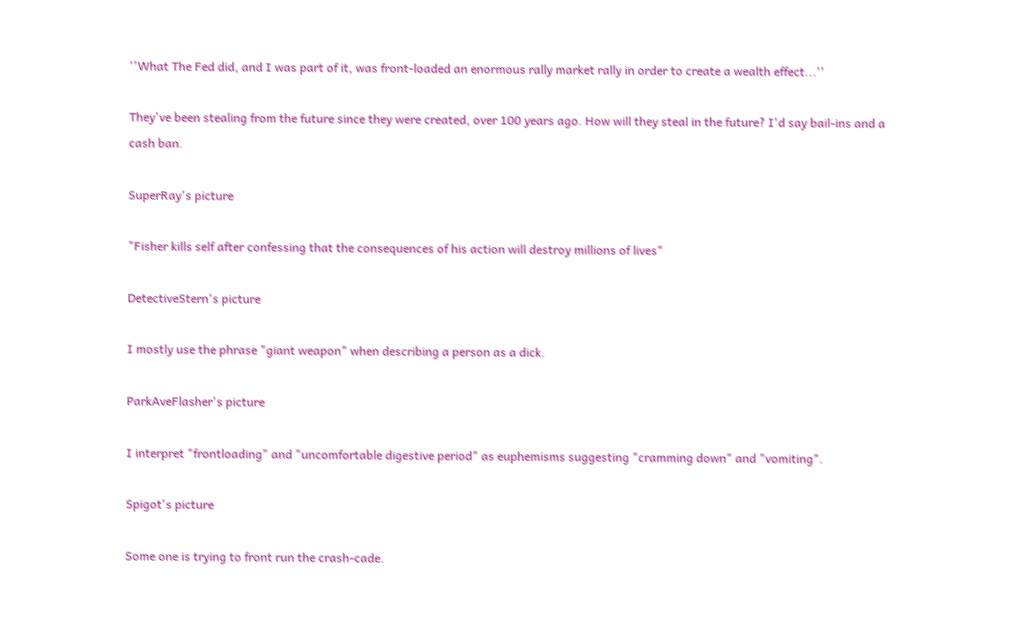''What The Fed did, and I was part of it, was front-loaded an enormous rally market rally in order to create a wealth effect...''

They've been stealing from the future since they were created, over 100 years ago. How will they steal in the future? I'd say bail-ins and a cash ban.

SuperRay's picture

"Fisher kills self after confessing that the consequences of his action will destroy millions of lives"

DetectiveStern's picture

I mostly use the phrase "giant weapon" when describing a person as a dick.

ParkAveFlasher's picture

I interpret "frontloading" and "uncomfortable digestive period" as euphemisms suggesting "cramming down" and "vomiting".

Spigot's picture

Some one is trying to front run the crash-cade.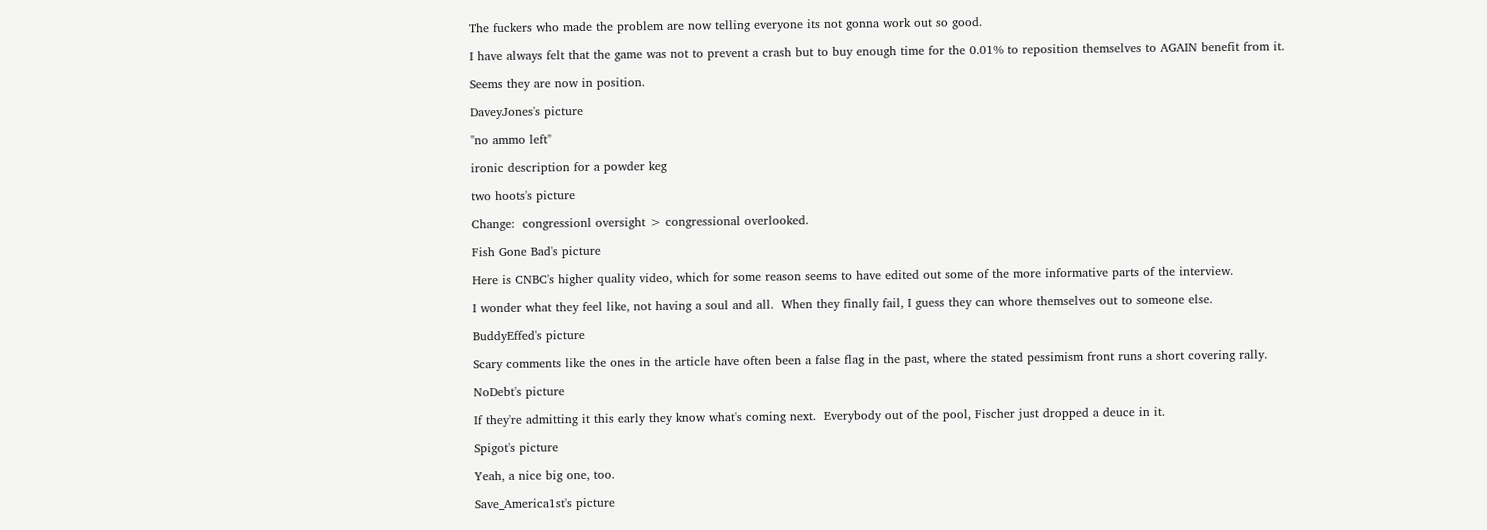The fuckers who made the problem are now telling everyone its not gonna work out so good.

I have always felt that the game was not to prevent a crash but to buy enough time for the 0.01% to reposition themselves to AGAIN benefit from it.

Seems they are now in position.

DaveyJones's picture

"no ammo left"

ironic description for a powder keg

two hoots's picture

Change:  congressionl oversight > congressional overlooked.

Fish Gone Bad's picture

Here is CNBC's higher quality video, which for some reason seems to have edited out some of the more informative parts of the interview.

I wonder what they feel like, not having a soul and all.  When they finally fail, I guess they can whore themselves out to someone else.

BuddyEffed's picture

Scary comments like the ones in the article have often been a false flag in the past, where the stated pessimism front runs a short covering rally.

NoDebt's picture

If they're admitting it this early they know what's coming next.  Everybody out of the pool, Fischer just dropped a deuce in it.

Spigot's picture

Yeah, a nice big one, too.

Save_America1st's picture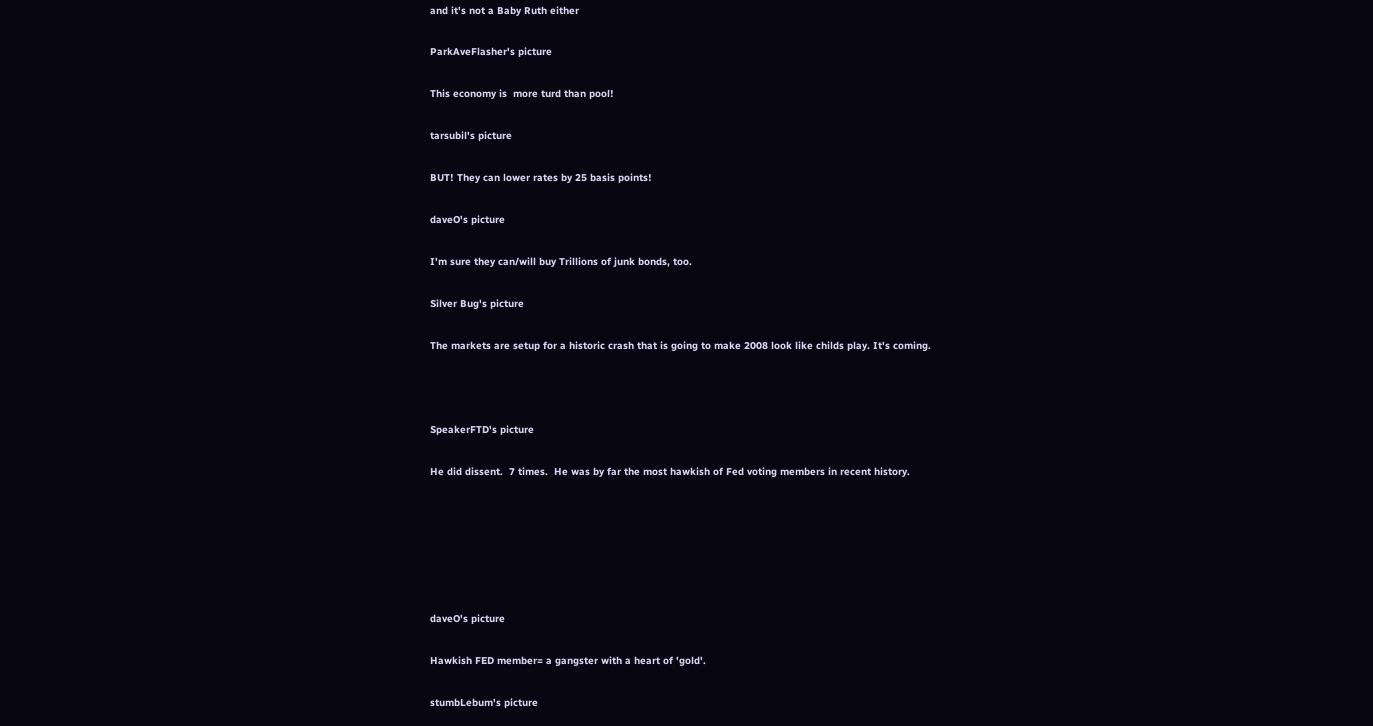and it's not a Baby Ruth either

ParkAveFlasher's picture

This economy is  more turd than pool!

tarsubil's picture

BUT! They can lower rates by 25 basis points!

daveO's picture

I'm sure they can/will buy Trillions of junk bonds, too.

Silver Bug's picture

The markets are setup for a historic crash that is going to make 2008 look like childs play. It's coming.



SpeakerFTD's picture

He did dissent.  7 times.  He was by far the most hawkish of Fed voting members in recent history.






daveO's picture

Hawkish FED member= a gangster with a heart of 'gold'.

stumbLebum's picture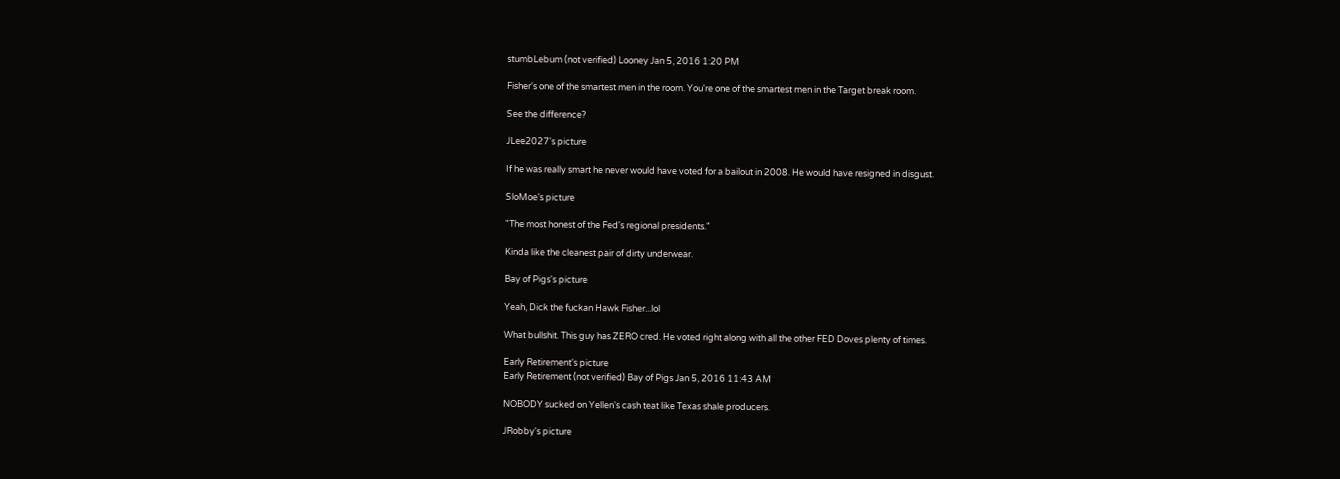stumbLebum (not verified) Looney Jan 5, 2016 1:20 PM

Fisher's one of the smartest men in the room. You're one of the smartest men in the Target break room.

See the difference?

JLee2027's picture

If he was really smart he never would have voted for a bailout in 2008. He would have resigned in disgust.

SloMoe's picture

"The most honest of the Fed's regional presidents."

Kinda like the cleanest pair of dirty underwear.

Bay of Pigs's picture

Yeah, Dick the fuckan Hawk Fisher...lol

What bullshit. This guy has ZERO cred. He voted right along with all the other FED Doves plenty of times.

Early Retirement's picture
Early Retirement (not verified) Bay of Pigs Jan 5, 2016 11:43 AM

NOBODY sucked on Yellen's cash teat like Texas shale producers.

JRobby's picture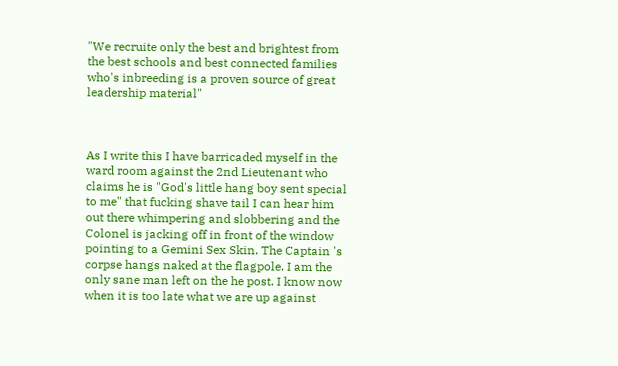"We recruite only the best and brightest from the best schools and best connected families who's inbreeding is a proven source of great leadership material"



As I write this I have barricaded myself in the ward room against the 2nd Lieutenant who claims he is "God's little hang boy sent special to me" that fucking shave tail I can hear him out there whimpering and slobbering and the Colonel is jacking off in front of the window pointing to a Gemini Sex Skin. The Captain 's corpse hangs naked at the flagpole. I am the only sane man left on the he post. I know now when it is too late what we are up against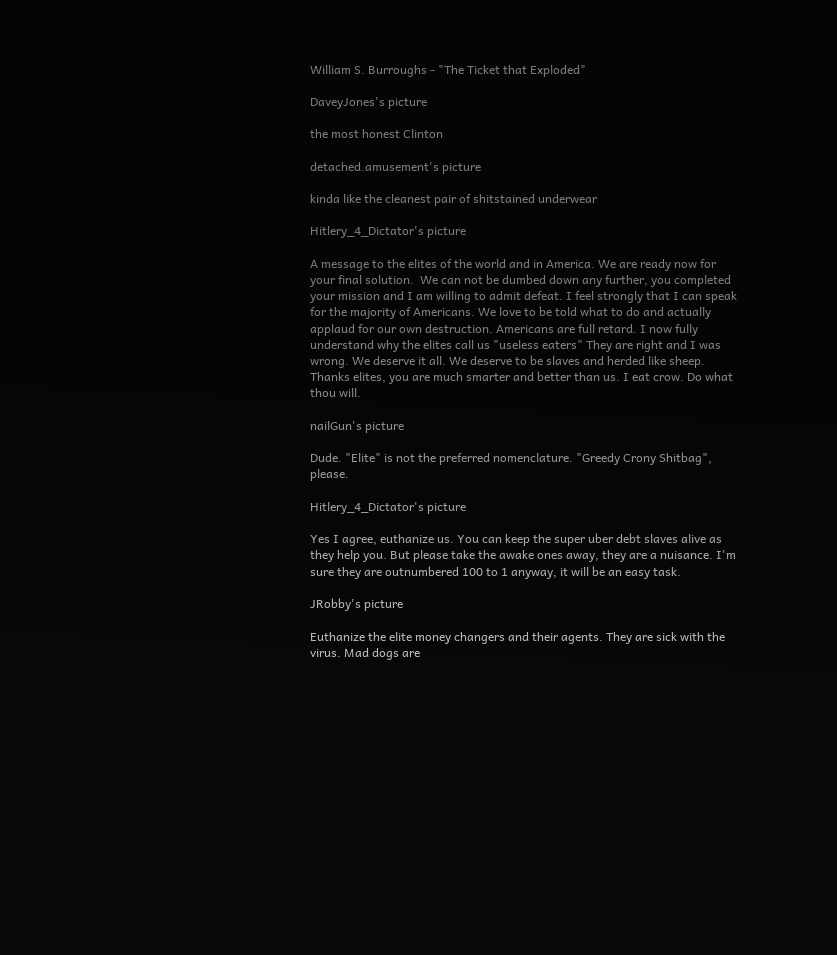William S. Burroughs - "The Ticket that Exploded"

DaveyJones's picture

the most honest Clinton

detached.amusement's picture

kinda like the cleanest pair of shitstained underwear

Hitlery_4_Dictator's picture

A message to the elites of the world and in America. We are ready now for your final solution.  We can not be dumbed down any further, you completed your mission and I am willing to admit defeat. I feel strongly that I can speak for the majority of Americans. We love to be told what to do and actually applaud for our own destruction. Americans are full retard. I now fully understand why the elites call us "useless eaters" They are right and I was wrong. We deserve it all. We deserve to be slaves and herded like sheep. Thanks elites, you are much smarter and better than us. I eat crow. Do what thou will.

nailGun's picture

Dude. "Elite" is not the preferred nomenclature. "Greedy Crony Shitbag", please.

Hitlery_4_Dictator's picture

Yes I agree, euthanize us. You can keep the super uber debt slaves alive as they help you. But please take the awake ones away, they are a nuisance. I'm sure they are outnumbered 100 to 1 anyway, it will be an easy task.

JRobby's picture

Euthanize the elite money changers and their agents. They are sick with the virus. Mad dogs are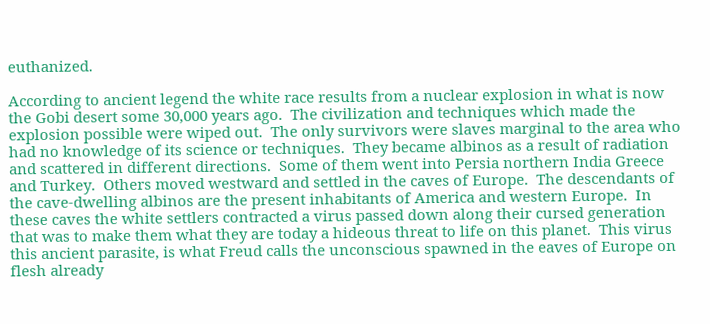euthanized.

According to ancient legend the white race results from a nuclear explosion in what is now the Gobi desert some 30,000 years ago.  The civilization and techniques which made the explosion possible were wiped out.  The only survivors were slaves marginal to the area who had no knowledge of its science or techniques.  They became albinos as a result of radiation and scattered in different directions.  Some of them went into Persia northern India Greece and Turkey.  Others moved westward and settled in the caves of Europe.  The descendants of the cave-dwelling albinos are the present inhabitants of America and western Europe.  In these caves the white settlers contracted a virus passed down along their cursed generation that was to make them what they are today a hideous threat to life on this planet.  This virus this ancient parasite, is what Freud calls the unconscious spawned in the eaves of Europe on flesh already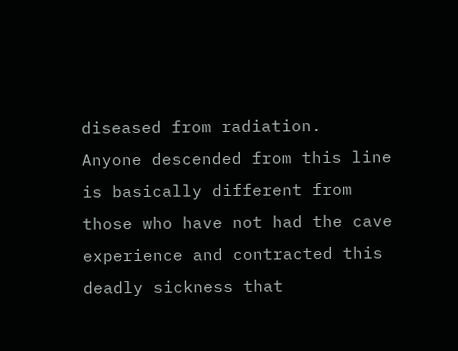diseased from radiation.  Anyone descended from this line is basically different from those who have not had the cave experience and contracted this deadly sickness that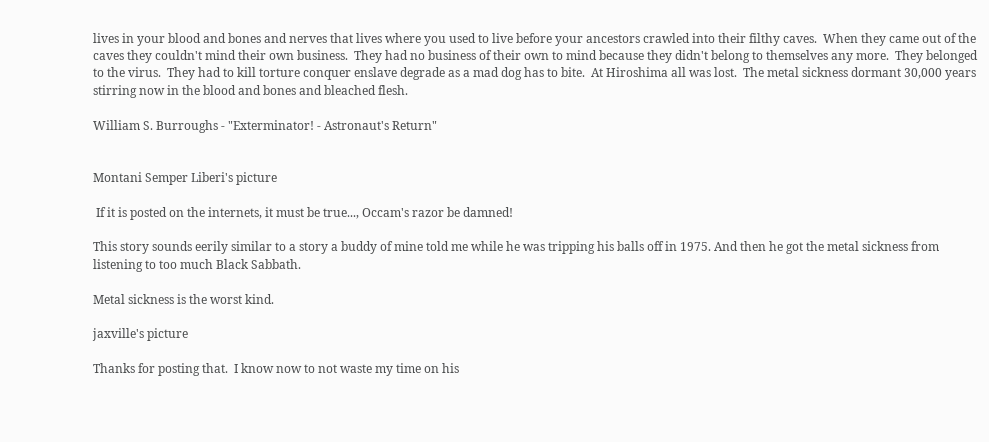lives in your blood and bones and nerves that lives where you used to live before your ancestors crawled into their filthy caves.  When they came out of the caves they couldn't mind their own business.  They had no business of their own to mind because they didn't belong to themselves any more.  They belonged to the virus.  They had to kill torture conquer enslave degrade as a mad dog has to bite.  At Hiroshima all was lost.  The metal sickness dormant 30,000 years stirring now in the blood and bones and bleached flesh.

William S. Burroughs - "Exterminator! - Astronaut's Return"


Montani Semper Liberi's picture

 If it is posted on the internets, it must be true..., Occam's razor be damned!

This story sounds eerily similar to a story a buddy of mine told me while he was tripping his balls off in 1975. And then he got the metal sickness from listening to too much Black Sabbath.

Metal sickness is the worst kind.

jaxville's picture

Thanks for posting that.  I know now to not waste my time on his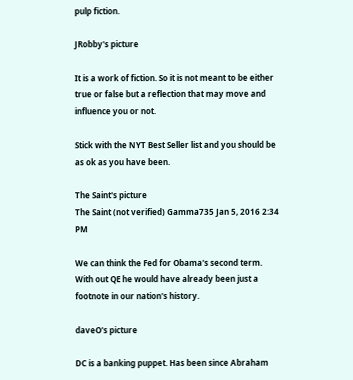pulp fiction.

JRobby's picture

It is a work of fiction. So it is not meant to be either true or false but a reflection that may move and influence you or not.

Stick with the NYT Best Seller list and you should be as ok as you have been.

The Saint's picture
The Saint (not verified) Gamma735 Jan 5, 2016 2:34 PM

We can think the Fed for Obama's second term.  With out QE he would have already been just a footnote in our nation's history.

daveO's picture

DC is a banking puppet. Has been since Abraham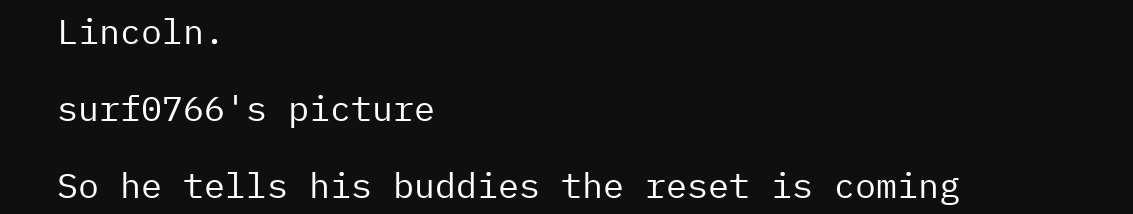Lincoln.

surf0766's picture

So he tells his buddies the reset is coming